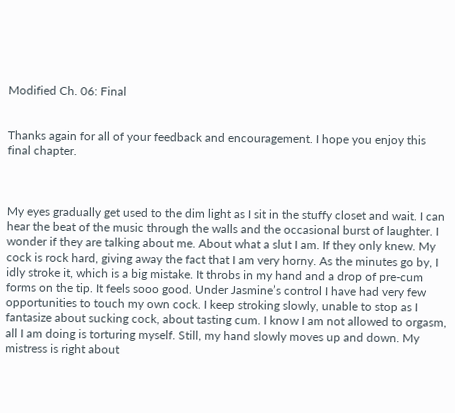Modified Ch. 06: Final


Thanks again for all of your feedback and encouragement. I hope you enjoy this final chapter.



My eyes gradually get used to the dim light as I sit in the stuffy closet and wait. I can hear the beat of the music through the walls and the occasional burst of laughter. I wonder if they are talking about me. About what a slut I am. If they only knew. My cock is rock hard, giving away the fact that I am very horny. As the minutes go by, I idly stroke it, which is a big mistake. It throbs in my hand and a drop of pre-cum forms on the tip. It feels sooo good. Under Jasmine’s control I have had very few opportunities to touch my own cock. I keep stroking slowly, unable to stop as I fantasize about sucking cock, about tasting cum. I know I am not allowed to orgasm, all I am doing is torturing myself. Still, my hand slowly moves up and down. My mistress is right about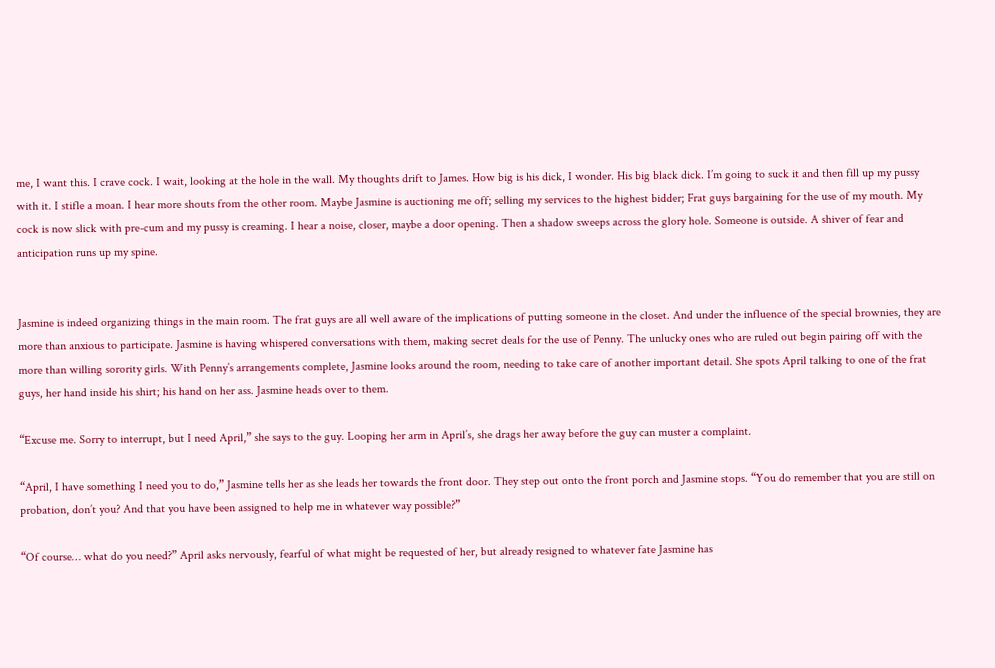me, I want this. I crave cock. I wait, looking at the hole in the wall. My thoughts drift to James. How big is his dick, I wonder. His big black dick. I’m going to suck it and then fill up my pussy with it. I stifle a moan. I hear more shouts from the other room. Maybe Jasmine is auctioning me off; selling my services to the highest bidder; Frat guys bargaining for the use of my mouth. My cock is now slick with pre-cum and my pussy is creaming. I hear a noise, closer, maybe a door opening. Then a shadow sweeps across the glory hole. Someone is outside. A shiver of fear and anticipation runs up my spine.


Jasmine is indeed organizing things in the main room. The frat guys are all well aware of the implications of putting someone in the closet. And under the influence of the special brownies, they are more than anxious to participate. Jasmine is having whispered conversations with them, making secret deals for the use of Penny. The unlucky ones who are ruled out begin pairing off with the more than willing sorority girls. With Penny’s arrangements complete, Jasmine looks around the room, needing to take care of another important detail. She spots April talking to one of the frat guys, her hand inside his shirt; his hand on her ass. Jasmine heads over to them.

“Excuse me. Sorry to interrupt, but I need April,” she says to the guy. Looping her arm in April’s, she drags her away before the guy can muster a complaint.

“April, I have something I need you to do,” Jasmine tells her as she leads her towards the front door. They step out onto the front porch and Jasmine stops. “You do remember that you are still on probation, don’t you? And that you have been assigned to help me in whatever way possible?”

“Of course… what do you need?” April asks nervously, fearful of what might be requested of her, but already resigned to whatever fate Jasmine has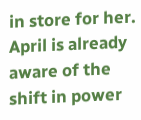in store for her. April is already aware of the shift in power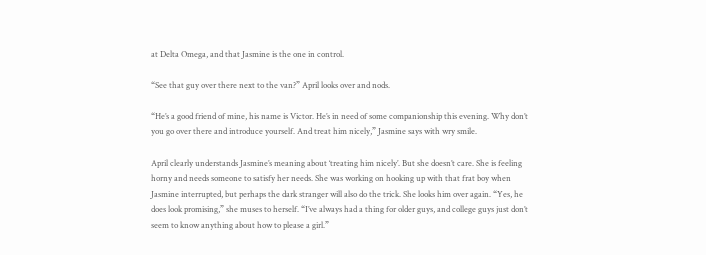at Delta Omega, and that Jasmine is the one in control.

“See that guy over there next to the van?” April looks over and nods.

“He’s a good friend of mine, his name is Victor. He’s in need of some companionship this evening. Why don’t you go over there and introduce yourself. And treat him nicely,” Jasmine says with wry smile.

April clearly understands Jasmine’s meaning about ‘treating him nicely’. But she doesn’t care. She is feeling horny and needs someone to satisfy her needs. She was working on hooking up with that frat boy when Jasmine interrupted, but perhaps the dark stranger will also do the trick. She looks him over again. “Yes, he does look promising,” she muses to herself. “I’ve always had a thing for older guys, and college guys just don’t seem to know anything about how to please a girl.”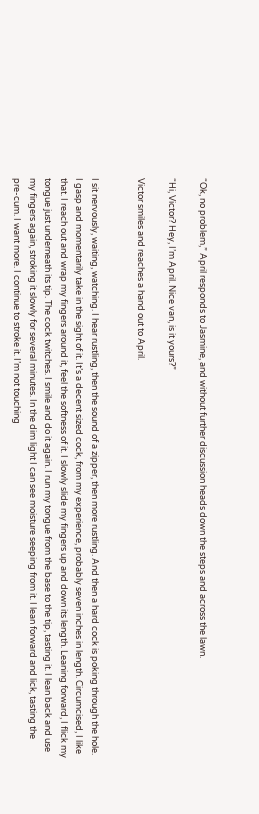“Ok, no problem,” April responds to Jasmine, and without further discussion heads down the steps and across the lawn.

“Hi, Victor? Hey, I’m April. Nice van, is it yours?”

Victor smiles and reaches a hand out to April.


I sit nervously, waiting, watching. I hear rustling, then the sound of a zipper, then more rustling. And then a hard cock is poking through the hole. I gasp and momentarily take in the sight of it. It’s a decent sized cock, from my experience, probably seven inches in length. Circumcised, I like that. I reach out and wrap my fingers around it, feel the softness of it. I slowly slide my fingers up and down its length. Leaning forward, I flick my tongue just underneath its tip. The cock twitches. I smile and do it again. I run my tongue from the base to the tip, tasting it. I lean back and use my fingers again, stroking it slowly for several minutes. In the dim light I can see moisture seeping from it. I lean forward and lick, tasting the pre-cum. I want more. I continue to stroke it. I’m not touching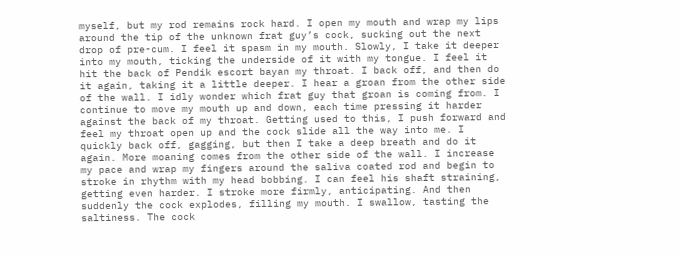myself, but my rod remains rock hard. I open my mouth and wrap my lips around the tip of the unknown frat guy’s cock, sucking out the next drop of pre-cum. I feel it spasm in my mouth. Slowly, I take it deeper into my mouth, ticking the underside of it with my tongue. I feel it hit the back of Pendik escort bayan my throat. I back off, and then do it again, taking it a little deeper. I hear a groan from the other side of the wall. I idly wonder which frat guy that groan is coming from. I continue to move my mouth up and down, each time pressing it harder against the back of my throat. Getting used to this, I push forward and feel my throat open up and the cock slide all the way into me. I quickly back off, gagging, but then I take a deep breath and do it again. More moaning comes from the other side of the wall. I increase my pace and wrap my fingers around the saliva coated rod and begin to stroke in rhythm with my head bobbing. I can feel his shaft straining, getting even harder. I stroke more firmly, anticipating. And then suddenly the cock explodes, filling my mouth. I swallow, tasting the saltiness. The cock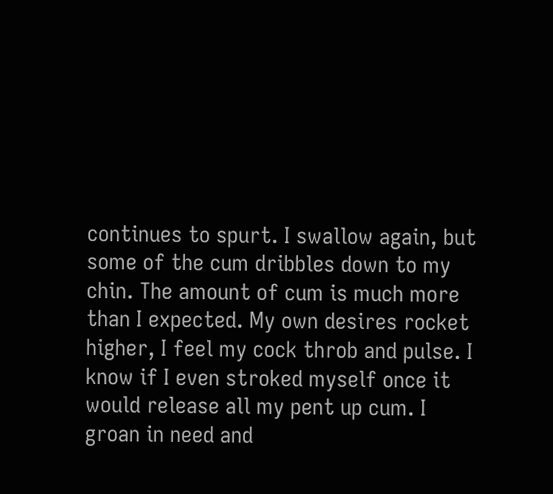continues to spurt. I swallow again, but some of the cum dribbles down to my chin. The amount of cum is much more than I expected. My own desires rocket higher, I feel my cock throb and pulse. I know if I even stroked myself once it would release all my pent up cum. I groan in need and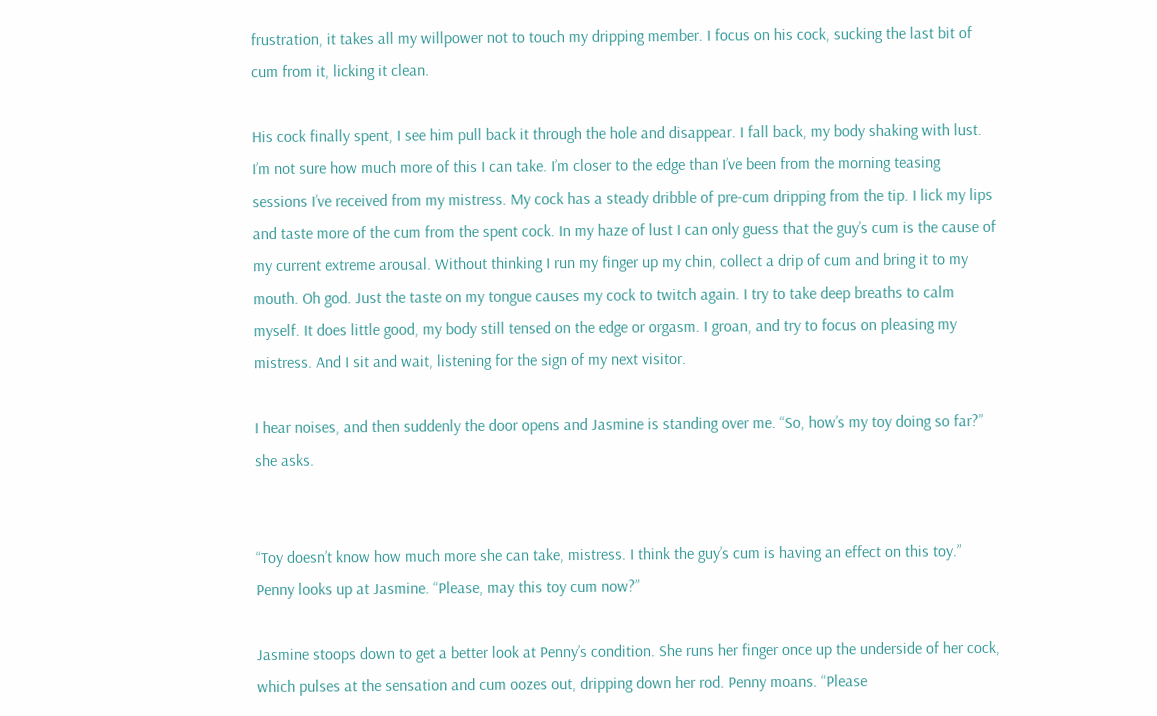frustration, it takes all my willpower not to touch my dripping member. I focus on his cock, sucking the last bit of cum from it, licking it clean.

His cock finally spent, I see him pull back it through the hole and disappear. I fall back, my body shaking with lust. I’m not sure how much more of this I can take. I’m closer to the edge than I’ve been from the morning teasing sessions I’ve received from my mistress. My cock has a steady dribble of pre-cum dripping from the tip. I lick my lips and taste more of the cum from the spent cock. In my haze of lust I can only guess that the guy’s cum is the cause of my current extreme arousal. Without thinking I run my finger up my chin, collect a drip of cum and bring it to my mouth. Oh god. Just the taste on my tongue causes my cock to twitch again. I try to take deep breaths to calm myself. It does little good, my body still tensed on the edge or orgasm. I groan, and try to focus on pleasing my mistress. And I sit and wait, listening for the sign of my next visitor.

I hear noises, and then suddenly the door opens and Jasmine is standing over me. “So, how’s my toy doing so far?” she asks.


“Toy doesn’t know how much more she can take, mistress. I think the guy’s cum is having an effect on this toy.” Penny looks up at Jasmine. “Please, may this toy cum now?”

Jasmine stoops down to get a better look at Penny’s condition. She runs her finger once up the underside of her cock, which pulses at the sensation and cum oozes out, dripping down her rod. Penny moans. “Please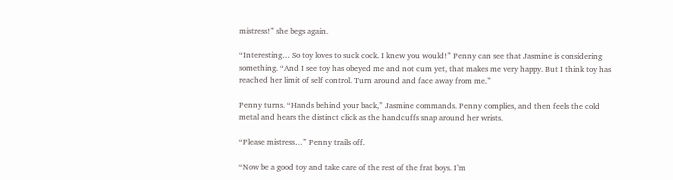mistress!” she begs again.

“Interesting… So toy loves to suck cock. I knew you would!” Penny can see that Jasmine is considering something. “And I see toy has obeyed me and not cum yet, that makes me very happy. But I think toy has reached her limit of self control. Turn around and face away from me.”

Penny turns. “Hands behind your back,” Jasmine commands. Penny complies, and then feels the cold metal and hears the distinct click as the handcuffs snap around her wrists.

“Please mistress…” Penny trails off.

“Now be a good toy and take care of the rest of the frat boys. I’m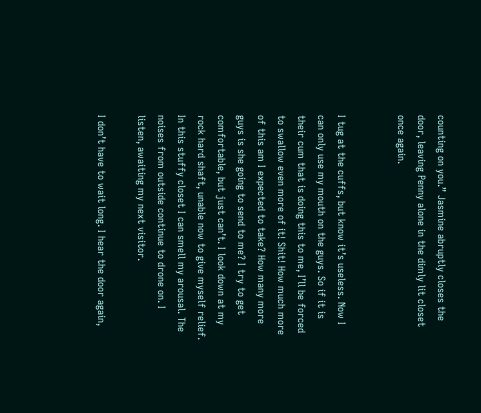counting on you.” Jasmine abruptly closes the door, leaving Penny alone in the dimly lit closet once again.


I tug at the cuffs, but know it’s useless. Now I can only use my mouth on the guys. So if it is their cum that is doing this to me, I’ll be forced to swallow even more of it! Shit! How much more of this am I expected to take? How many more guys is she going to send to me? I try to get comfortable, but just can’t. I look down at my rock hard shaft, unable now to give myself relief. In this stuffy closet I can smell my arousal. The noises from outside continue to drone on. I listen, awaiting my next visitor.

I don’t have to wait long. I hear the door again,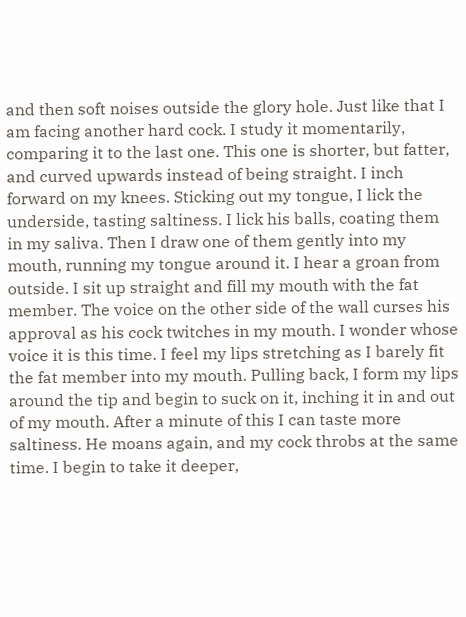and then soft noises outside the glory hole. Just like that I am facing another hard cock. I study it momentarily, comparing it to the last one. This one is shorter, but fatter, and curved upwards instead of being straight. I inch forward on my knees. Sticking out my tongue, I lick the underside, tasting saltiness. I lick his balls, coating them in my saliva. Then I draw one of them gently into my mouth, running my tongue around it. I hear a groan from outside. I sit up straight and fill my mouth with the fat member. The voice on the other side of the wall curses his approval as his cock twitches in my mouth. I wonder whose voice it is this time. I feel my lips stretching as I barely fit the fat member into my mouth. Pulling back, I form my lips around the tip and begin to suck on it, inching it in and out of my mouth. After a minute of this I can taste more saltiness. He moans again, and my cock throbs at the same time. I begin to take it deeper,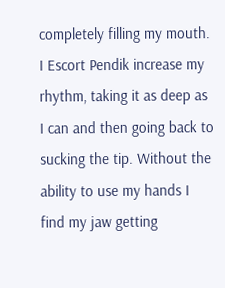completely filling my mouth. I Escort Pendik increase my rhythm, taking it as deep as I can and then going back to sucking the tip. Without the ability to use my hands I find my jaw getting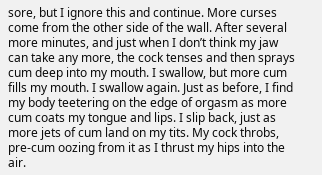sore, but I ignore this and continue. More curses come from the other side of the wall. After several more minutes, and just when I don’t think my jaw can take any more, the cock tenses and then sprays cum deep into my mouth. I swallow, but more cum fills my mouth. I swallow again. Just as before, I find my body teetering on the edge of orgasm as more cum coats my tongue and lips. I slip back, just as more jets of cum land on my tits. My cock throbs, pre-cum oozing from it as I thrust my hips into the air.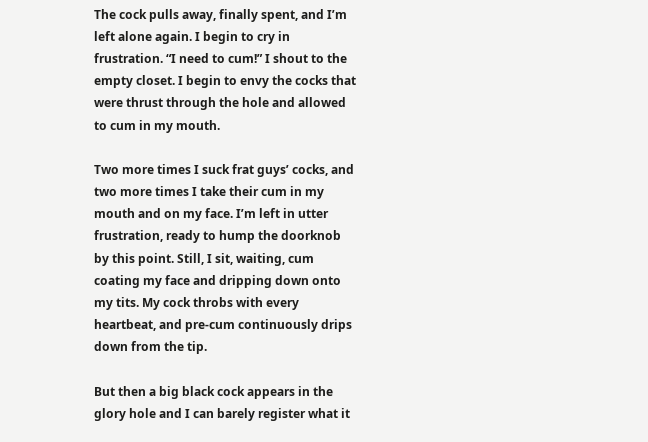The cock pulls away, finally spent, and I’m left alone again. I begin to cry in frustration. “I need to cum!” I shout to the empty closet. I begin to envy the cocks that were thrust through the hole and allowed to cum in my mouth.

Two more times I suck frat guys’ cocks, and two more times I take their cum in my mouth and on my face. I’m left in utter frustration, ready to hump the doorknob by this point. Still, I sit, waiting, cum coating my face and dripping down onto my tits. My cock throbs with every heartbeat, and pre-cum continuously drips down from the tip.

But then a big black cock appears in the glory hole and I can barely register what it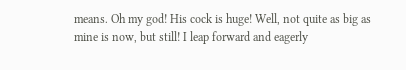means. Oh my god! His cock is huge! Well, not quite as big as mine is now, but still! I leap forward and eagerly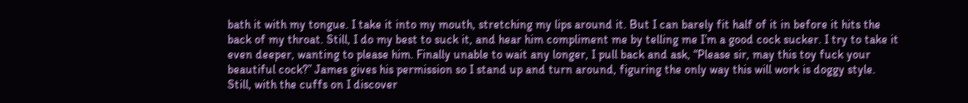bath it with my tongue. I take it into my mouth, stretching my lips around it. But I can barely fit half of it in before it hits the back of my throat. Still, I do my best to suck it, and hear him compliment me by telling me I’m a good cock sucker. I try to take it even deeper, wanting to please him. Finally unable to wait any longer, I pull back and ask, “Please sir, may this toy fuck your beautiful cock?” James gives his permission so I stand up and turn around, figuring the only way this will work is doggy style. Still, with the cuffs on I discover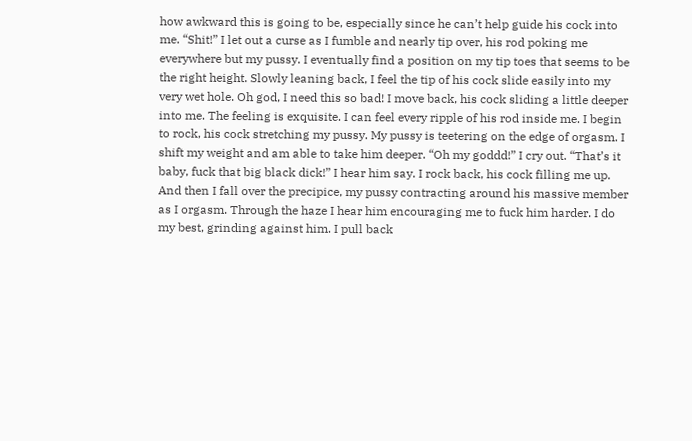how awkward this is going to be, especially since he can’t help guide his cock into me. “Shit!” I let out a curse as I fumble and nearly tip over, his rod poking me everywhere but my pussy. I eventually find a position on my tip toes that seems to be the right height. Slowly leaning back, I feel the tip of his cock slide easily into my very wet hole. Oh god, I need this so bad! I move back, his cock sliding a little deeper into me. The feeling is exquisite. I can feel every ripple of his rod inside me. I begin to rock, his cock stretching my pussy. My pussy is teetering on the edge of orgasm. I shift my weight and am able to take him deeper. “Oh my goddd!” I cry out. “That’s it baby, fuck that big black dick!” I hear him say. I rock back, his cock filling me up. And then I fall over the precipice, my pussy contracting around his massive member as I orgasm. Through the haze I hear him encouraging me to fuck him harder. I do my best, grinding against him. I pull back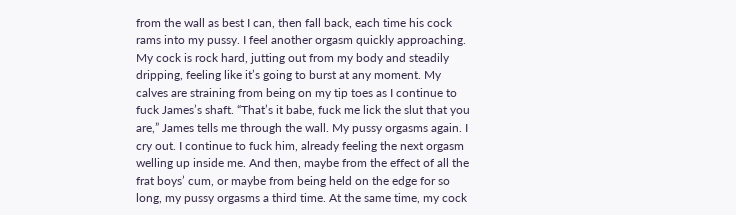from the wall as best I can, then fall back, each time his cock rams into my pussy. I feel another orgasm quickly approaching. My cock is rock hard, jutting out from my body and steadily dripping, feeling like it’s going to burst at any moment. My calves are straining from being on my tip toes as I continue to fuck James’s shaft. “That’s it babe, fuck me lick the slut that you are,” James tells me through the wall. My pussy orgasms again. I cry out. I continue to fuck him, already feeling the next orgasm welling up inside me. And then, maybe from the effect of all the frat boys’ cum, or maybe from being held on the edge for so long, my pussy orgasms a third time. At the same time, my cock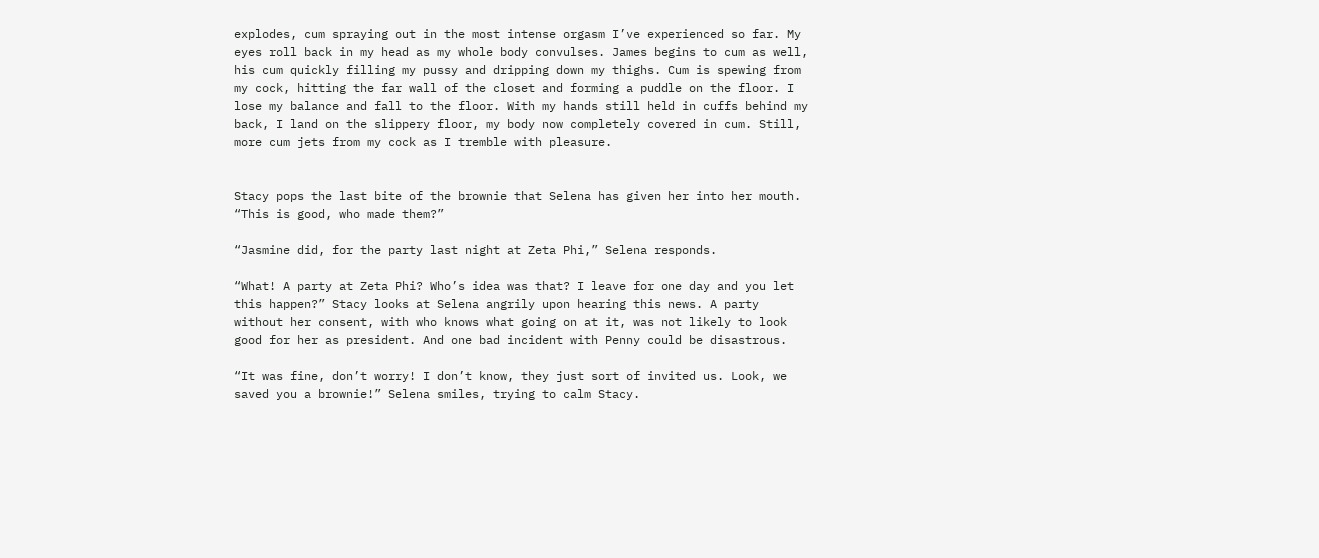explodes, cum spraying out in the most intense orgasm I’ve experienced so far. My eyes roll back in my head as my whole body convulses. James begins to cum as well, his cum quickly filling my pussy and dripping down my thighs. Cum is spewing from my cock, hitting the far wall of the closet and forming a puddle on the floor. I lose my balance and fall to the floor. With my hands still held in cuffs behind my back, I land on the slippery floor, my body now completely covered in cum. Still, more cum jets from my cock as I tremble with pleasure.


Stacy pops the last bite of the brownie that Selena has given her into her mouth. “This is good, who made them?”

“Jasmine did, for the party last night at Zeta Phi,” Selena responds.

“What! A party at Zeta Phi? Who’s idea was that? I leave for one day and you let this happen?” Stacy looks at Selena angrily upon hearing this news. A party without her consent, with who knows what going on at it, was not likely to look good for her as president. And one bad incident with Penny could be disastrous.

“It was fine, don’t worry! I don’t know, they just sort of invited us. Look, we saved you a brownie!” Selena smiles, trying to calm Stacy.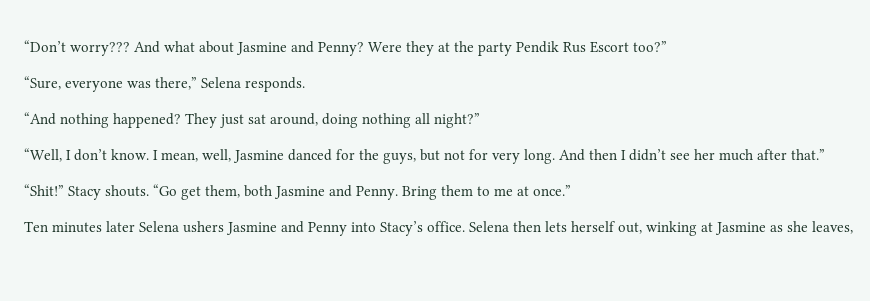“Don’t worry??? And what about Jasmine and Penny? Were they at the party Pendik Rus Escort too?”

“Sure, everyone was there,” Selena responds.

“And nothing happened? They just sat around, doing nothing all night?”

“Well, I don’t know. I mean, well, Jasmine danced for the guys, but not for very long. And then I didn’t see her much after that.”

“Shit!” Stacy shouts. “Go get them, both Jasmine and Penny. Bring them to me at once.”

Ten minutes later Selena ushers Jasmine and Penny into Stacy’s office. Selena then lets herself out, winking at Jasmine as she leaves,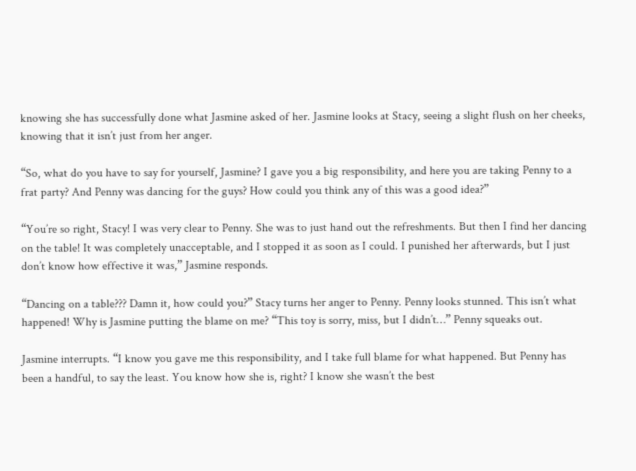knowing she has successfully done what Jasmine asked of her. Jasmine looks at Stacy, seeing a slight flush on her cheeks, knowing that it isn’t just from her anger.

“So, what do you have to say for yourself, Jasmine? I gave you a big responsibility, and here you are taking Penny to a frat party? And Penny was dancing for the guys? How could you think any of this was a good idea?”

“You’re so right, Stacy! I was very clear to Penny. She was to just hand out the refreshments. But then I find her dancing on the table! It was completely unacceptable, and I stopped it as soon as I could. I punished her afterwards, but I just don’t know how effective it was,” Jasmine responds.

“Dancing on a table??? Damn it, how could you?” Stacy turns her anger to Penny. Penny looks stunned. This isn’t what happened! Why is Jasmine putting the blame on me? “This toy is sorry, miss, but I didn’t…” Penny squeaks out.

Jasmine interrupts. “I know you gave me this responsibility, and I take full blame for what happened. But Penny has been a handful, to say the least. You know how she is, right? I know she wasn’t the best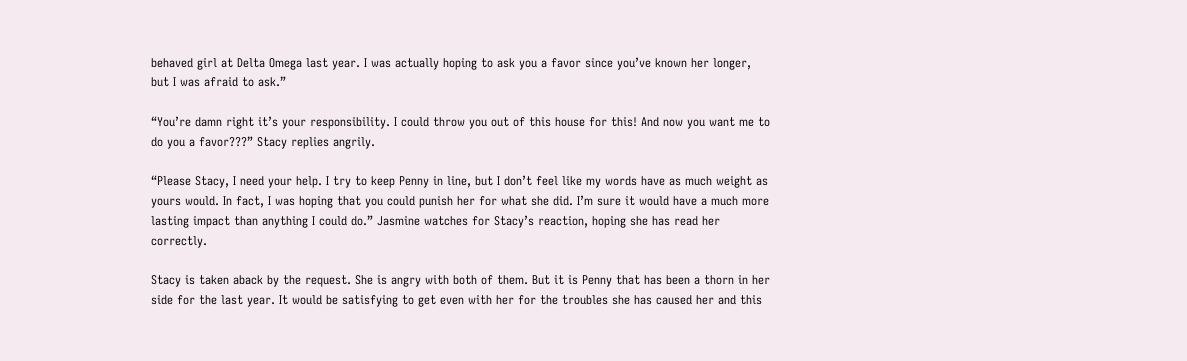behaved girl at Delta Omega last year. I was actually hoping to ask you a favor since you’ve known her longer, but I was afraid to ask.”

“You’re damn right it’s your responsibility. I could throw you out of this house for this! And now you want me to do you a favor???” Stacy replies angrily.

“Please Stacy, I need your help. I try to keep Penny in line, but I don’t feel like my words have as much weight as yours would. In fact, I was hoping that you could punish her for what she did. I’m sure it would have a much more lasting impact than anything I could do.” Jasmine watches for Stacy’s reaction, hoping she has read her correctly.

Stacy is taken aback by the request. She is angry with both of them. But it is Penny that has been a thorn in her side for the last year. It would be satisfying to get even with her for the troubles she has caused her and this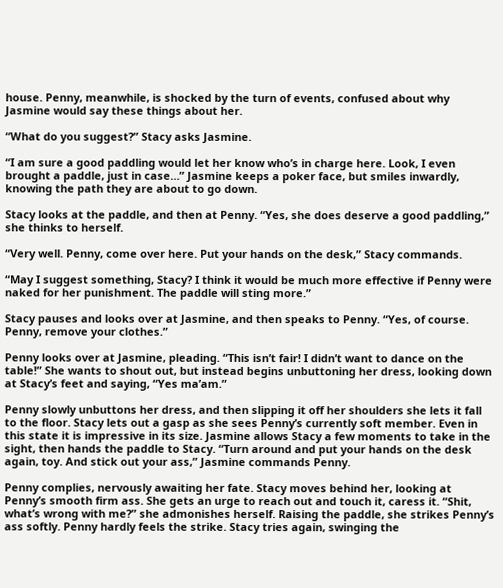house. Penny, meanwhile, is shocked by the turn of events, confused about why Jasmine would say these things about her.

“What do you suggest?” Stacy asks Jasmine.

“I am sure a good paddling would let her know who’s in charge here. Look, I even brought a paddle, just in case…” Jasmine keeps a poker face, but smiles inwardly, knowing the path they are about to go down.

Stacy looks at the paddle, and then at Penny. “Yes, she does deserve a good paddling,” she thinks to herself.

“Very well. Penny, come over here. Put your hands on the desk,” Stacy commands.

“May I suggest something, Stacy? I think it would be much more effective if Penny were naked for her punishment. The paddle will sting more.”

Stacy pauses and looks over at Jasmine, and then speaks to Penny. “Yes, of course. Penny, remove your clothes.”

Penny looks over at Jasmine, pleading. “This isn’t fair! I didn’t want to dance on the table!” She wants to shout out, but instead begins unbuttoning her dress, looking down at Stacy’s feet and saying, “Yes ma’am.”

Penny slowly unbuttons her dress, and then slipping it off her shoulders she lets it fall to the floor. Stacy lets out a gasp as she sees Penny’s currently soft member. Even in this state it is impressive in its size. Jasmine allows Stacy a few moments to take in the sight, then hands the paddle to Stacy. “Turn around and put your hands on the desk again, toy. And stick out your ass,” Jasmine commands Penny.

Penny complies, nervously awaiting her fate. Stacy moves behind her, looking at Penny’s smooth firm ass. She gets an urge to reach out and touch it, caress it. “Shit, what’s wrong with me?” she admonishes herself. Raising the paddle, she strikes Penny’s ass softly. Penny hardly feels the strike. Stacy tries again, swinging the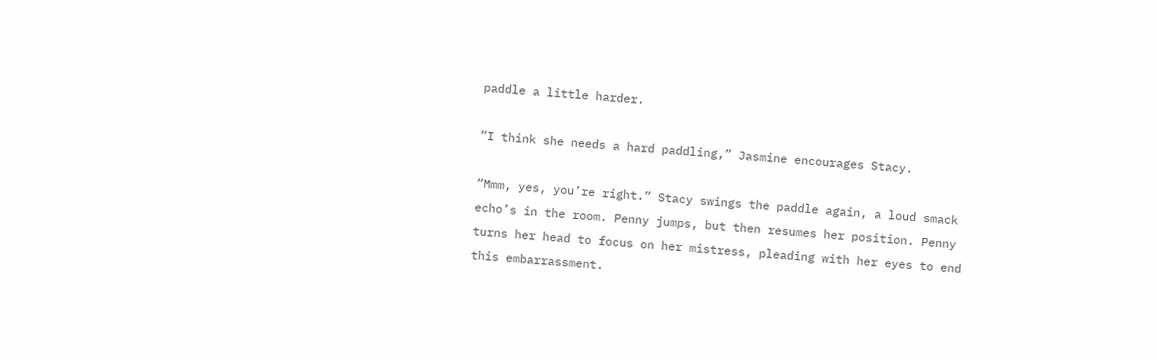paddle a little harder.

“I think she needs a hard paddling,” Jasmine encourages Stacy.

“Mmm, yes, you’re right.” Stacy swings the paddle again, a loud smack echo’s in the room. Penny jumps, but then resumes her position. Penny turns her head to focus on her mistress, pleading with her eyes to end this embarrassment.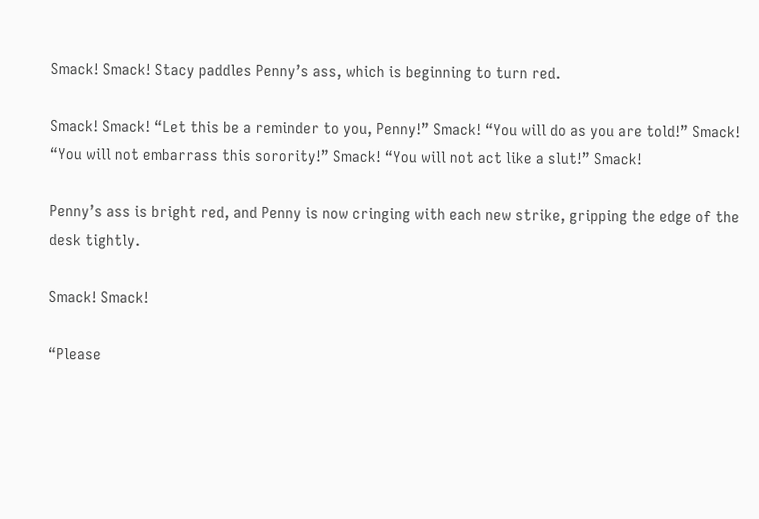Smack! Smack! Stacy paddles Penny’s ass, which is beginning to turn red.

Smack! Smack! “Let this be a reminder to you, Penny!” Smack! “You will do as you are told!” Smack! “You will not embarrass this sorority!” Smack! “You will not act like a slut!” Smack!

Penny’s ass is bright red, and Penny is now cringing with each new strike, gripping the edge of the desk tightly.

Smack! Smack!

“Please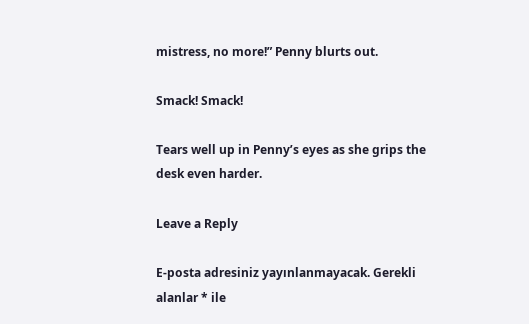mistress, no more!” Penny blurts out.

Smack! Smack!

Tears well up in Penny’s eyes as she grips the desk even harder.

Leave a Reply

E-posta adresiniz yayınlanmayacak. Gerekli alanlar * ile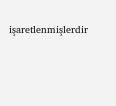işaretlenmişlerdir